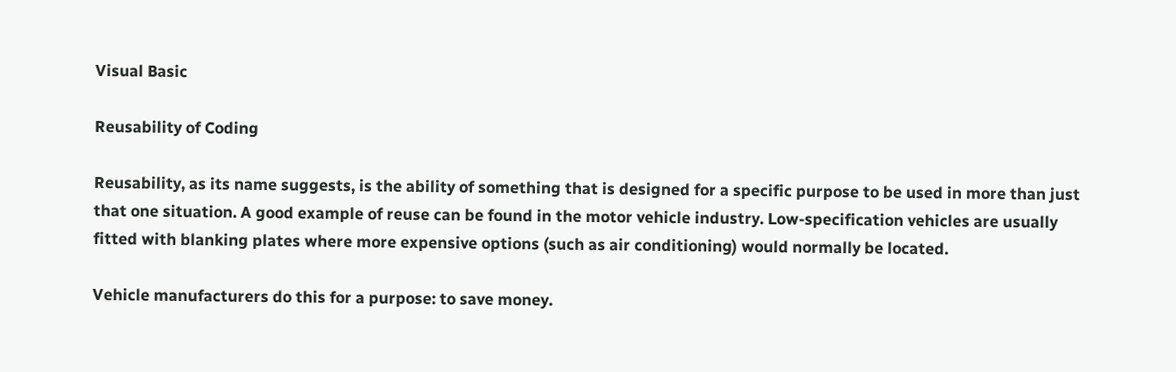Visual Basic

Reusability of Coding

Reusability, as its name suggests, is the ability of something that is designed for a specific purpose to be used in more than just that one situation. A good example of reuse can be found in the motor vehicle industry. Low-specification vehicles are usually fitted with blanking plates where more expensive options (such as air conditioning) would normally be located.

Vehicle manufacturers do this for a purpose: to save money.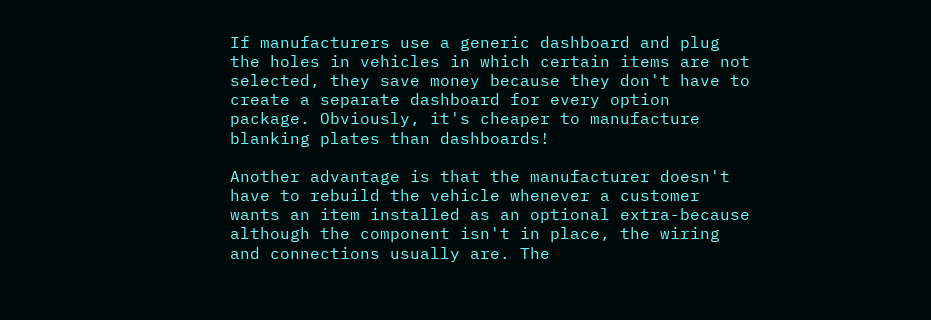If manufacturers use a generic dashboard and plug the holes in vehicles in which certain items are not selected, they save money because they don't have to create a separate dashboard for every option package. Obviously, it's cheaper to manufacture blanking plates than dashboards!

Another advantage is that the manufacturer doesn't have to rebuild the vehicle whenever a customer wants an item installed as an optional extra-because although the component isn't in place, the wiring and connections usually are. The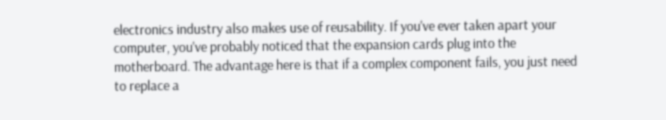electronics industry also makes use of reusability. If you've ever taken apart your computer, you've probably noticed that the expansion cards plug into the motherboard. The advantage here is that if a complex component fails, you just need to replace a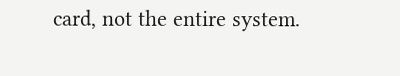card, not the entire system.